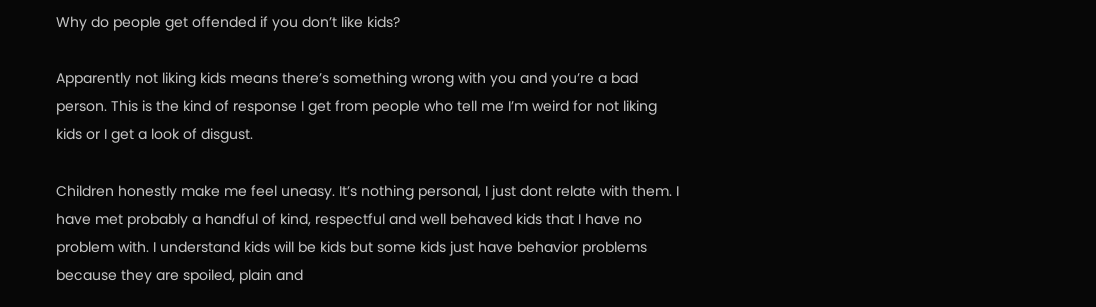Why do people get offended if you don’t like kids?

Apparently not liking kids means there’s something wrong with you and you’re a bad person. This is the kind of response I get from people who tell me I’m weird for not liking kids or I get a look of disgust.

Children honestly make me feel uneasy. It’s nothing personal, I just dont relate with them. I have met probably a handful of kind, respectful and well behaved kids that I have no problem with. I understand kids will be kids but some kids just have behavior problems because they are spoiled, plain and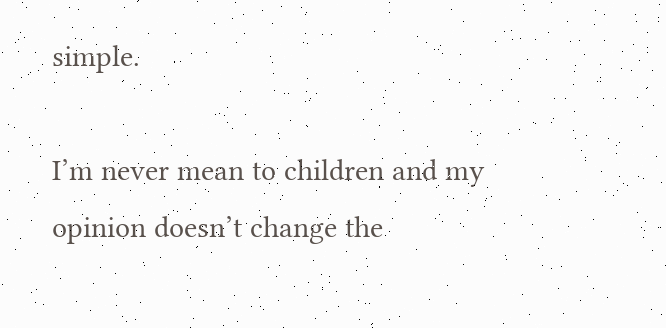simple.

I’m never mean to children and my opinion doesn’t change the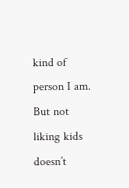kind of person I am. But not liking kids doesn’t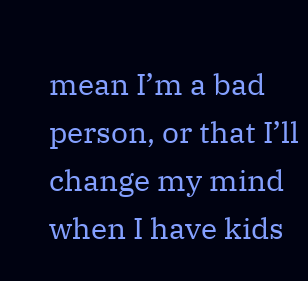mean I’m a bad person, or that I’ll change my mind when I have kids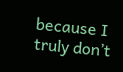because I truly don’t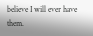believe I will ever have them.